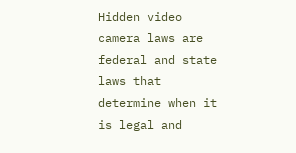Hidden video camera laws are federal and state laws that determine when it is legal and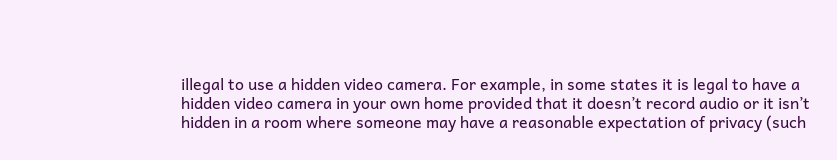illegal to use a hidden video camera. For example, in some states it is legal to have a hidden video camera in your own home provided that it doesn’t record audio or it isn’t hidden in a room where someone may have a reasonable expectation of privacy (such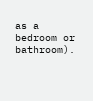as a bedroom or bathroom).